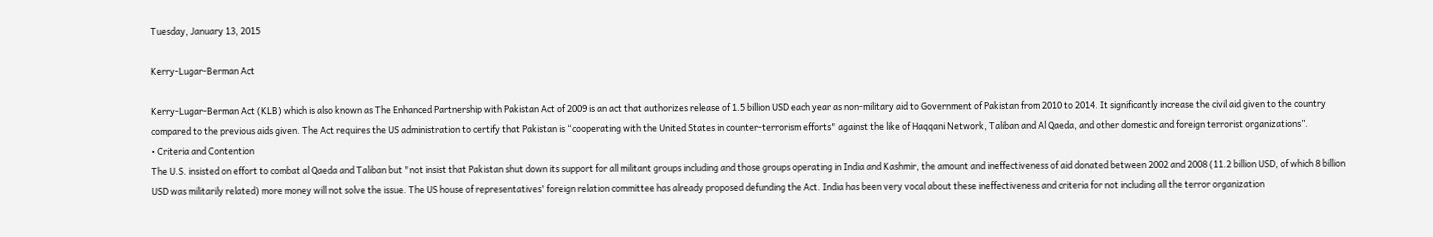Tuesday, January 13, 2015

Kerry-Lugar-Berman Act

Kerry-Lugar-Berman Act (KLB) which is also known as The Enhanced Partnership with Pakistan Act of 2009 is an act that authorizes release of 1.5 billion USD each year as non-military aid to Government of Pakistan from 2010 to 2014. It significantly increase the civil aid given to the country compared to the previous aids given. The Act requires the US administration to certify that Pakistan is “cooperating with the United States in counter-terrorism efforts" against the like of Haqqani Network, Taliban and Al Qaeda, and other domestic and foreign terrorist organizations”.
• Criteria and Contention
The U.S. insisted on effort to combat al Qaeda and Taliban but "not insist that Pakistan shut down its support for all militant groups including and those groups operating in India and Kashmir, the amount and ineffectiveness of aid donated between 2002 and 2008 (11.2 billion USD, of which 8 billion USD was militarily related) more money will not solve the issue. The US house of representatives' foreign relation committee has already proposed defunding the Act. India has been very vocal about these ineffectiveness and criteria for not including all the terror organization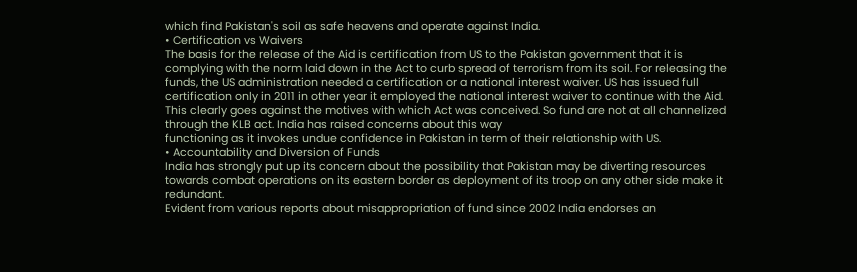which find Pakistan's soil as safe heavens and operate against India.
• Certification vs Waivers
The basis for the release of the Aid is certification from US to the Pakistan government that it is complying with the norm laid down in the Act to curb spread of terrorism from its soil. For releasing the funds, the US administration needed a certification or a national interest waiver. US has issued full certification only in 2011 in other year it employed the national interest waiver to continue with the Aid. This clearly goes against the motives with which Act was conceived. So fund are not at all channelized through the KLB act. India has raised concerns about this way
functioning as it invokes undue confidence in Pakistan in term of their relationship with US.
• Accountability and Diversion of Funds
India has strongly put up its concern about the possibility that Pakistan may be diverting resources towards combat operations on its eastern border as deployment of its troop on any other side make it redundant.
Evident from various reports about misappropriation of fund since 2002 India endorses an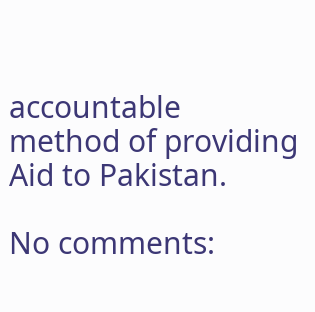accountable
method of providing Aid to Pakistan.

No comments: